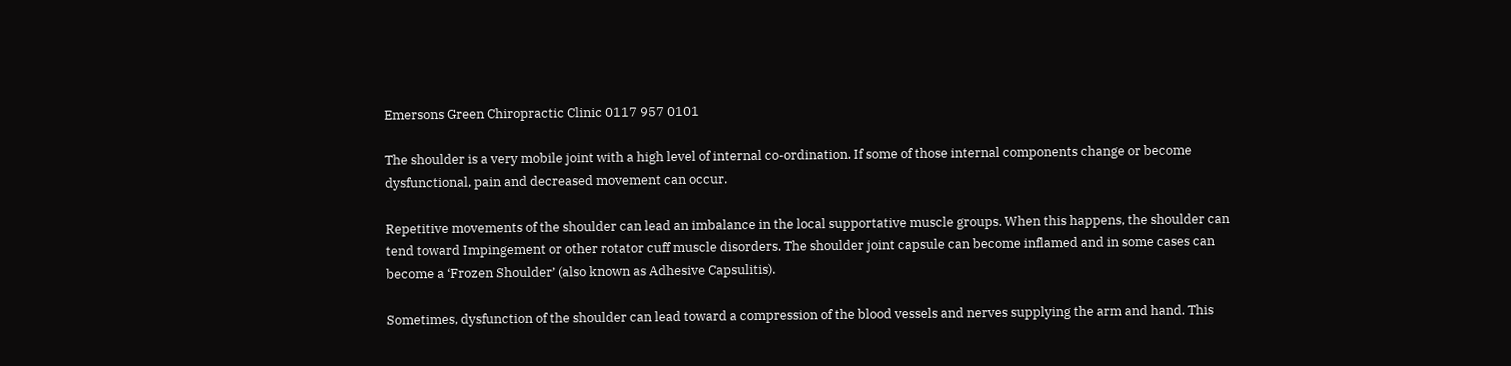Emersons Green Chiropractic Clinic 0117 957 0101

The shoulder is a very mobile joint with a high level of internal co-ordination. If some of those internal components change or become dysfunctional, pain and decreased movement can occur.

Repetitive movements of the shoulder can lead an imbalance in the local supportative muscle groups. When this happens, the shoulder can tend toward Impingement or other rotator cuff muscle disorders. The shoulder joint capsule can become inflamed and in some cases can become a ‘Frozen Shoulder’ (also known as Adhesive Capsulitis).

Sometimes, dysfunction of the shoulder can lead toward a compression of the blood vessels and nerves supplying the arm and hand. This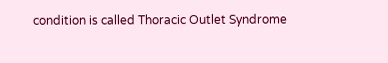condition is called Thoracic Outlet Syndrome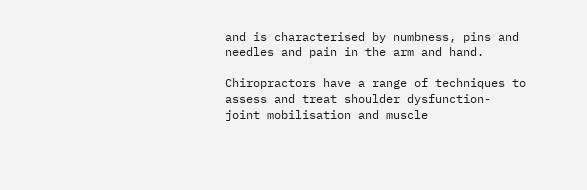and is characterised by numbness, pins and needles and pain in the arm and hand.

Chiropractors have a range of techniques to assess and treat shoulder dysfunction- joint mobilisation and muscle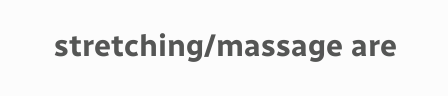stretching/massage are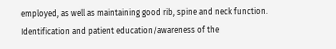employed, as well as maintaining good rib, spine and neck function. Identification and patient education/awareness of the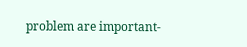problem are important-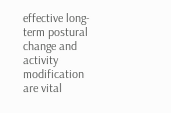effective long-term postural change and activity modification are vital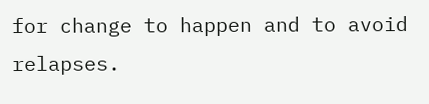for change to happen and to avoid relapses.